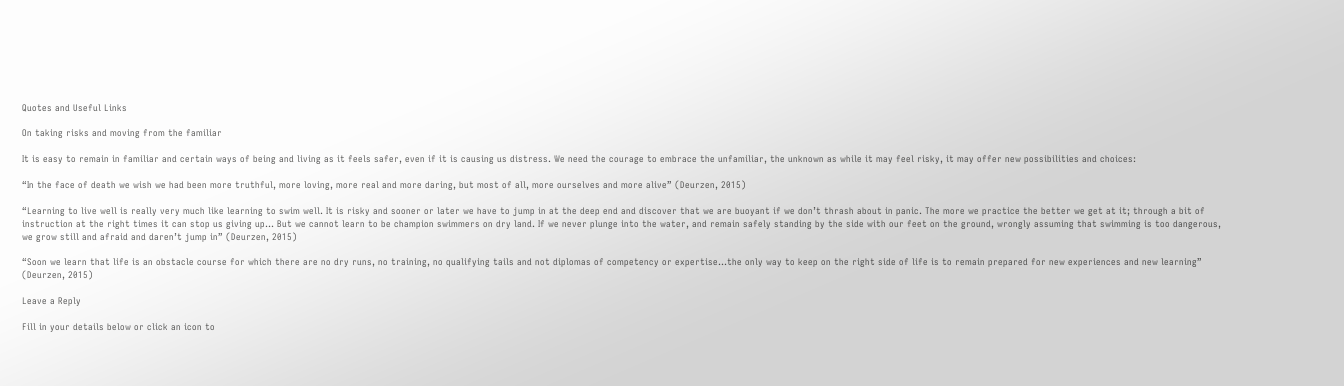Quotes and Useful Links

On taking risks and moving from the familiar

It is easy to remain in familiar and certain ways of being and living as it feels safer, even if it is causing us distress. We need the courage to embrace the unfamiliar, the unknown as while it may feel risky, it may offer new possibilities and choices:

“In the face of death we wish we had been more truthful, more loving, more real and more daring, but most of all, more ourselves and more alive” (Deurzen, 2015)

“Learning to live well is really very much like learning to swim well. It is risky and sooner or later we have to jump in at the deep end and discover that we are buoyant if we don’t thrash about in panic. The more we practice the better we get at it; through a bit of instruction at the right times it can stop us giving up… But we cannot learn to be champion swimmers on dry land. If we never plunge into the water, and remain safely standing by the side with our feet on the ground, wrongly assuming that swimming is too dangerous, we grow still and afraid and daren’t jump in” (Deurzen, 2015)

“Soon we learn that life is an obstacle course for which there are no dry runs, no training, no qualifying tails and not diplomas of competency or expertise…the only way to keep on the right side of life is to remain prepared for new experiences and new learning” (Deurzen, 2015)

Leave a Reply

Fill in your details below or click an icon to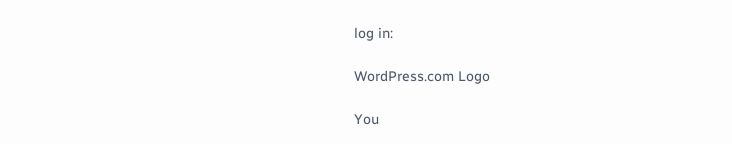log in:

WordPress.com Logo

You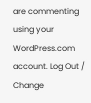are commenting using your WordPress.com account. Log Out /  Change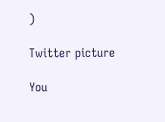)

Twitter picture

You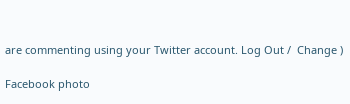are commenting using your Twitter account. Log Out /  Change )

Facebook photo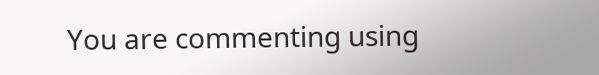You are commenting using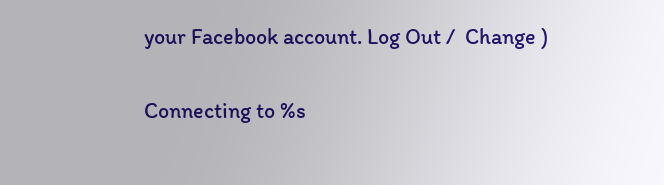your Facebook account. Log Out /  Change )

Connecting to %s